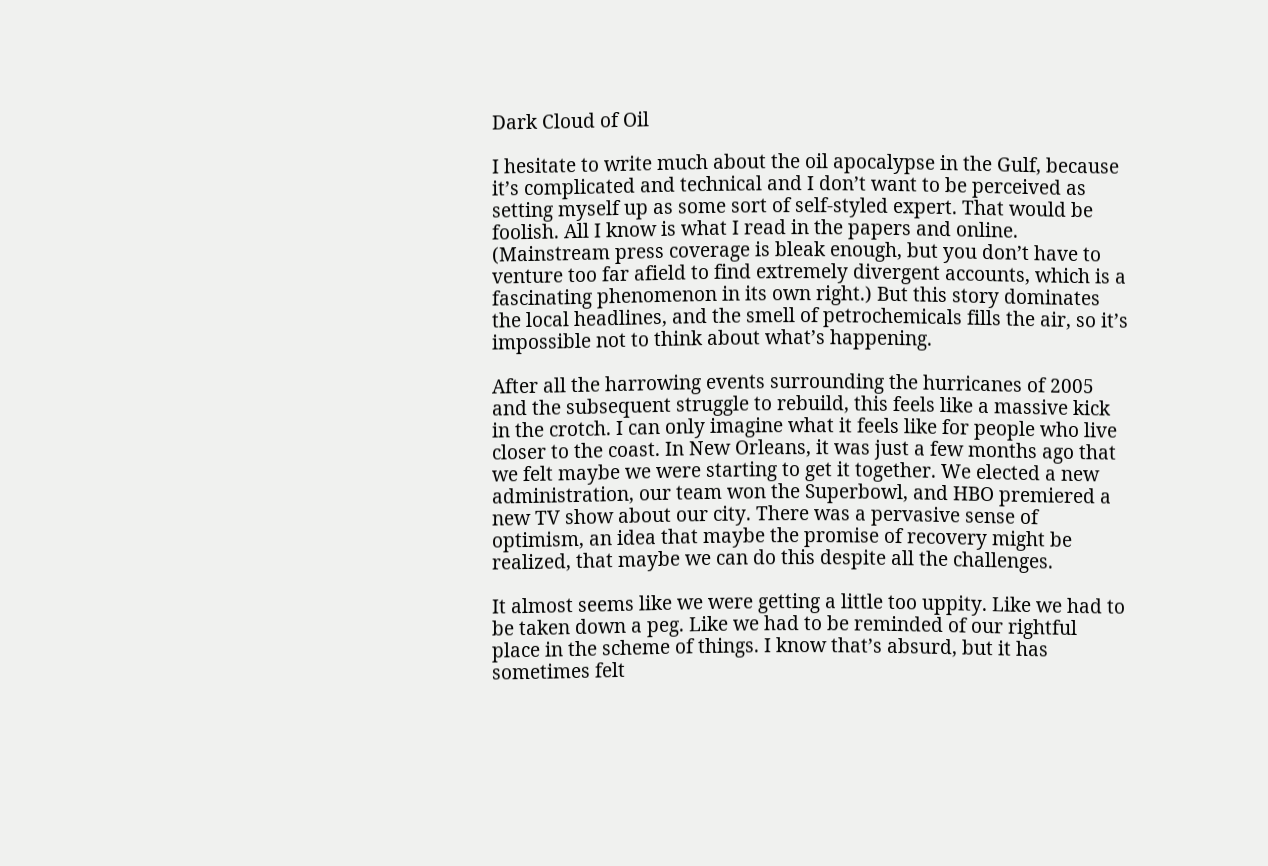Dark Cloud of Oil

I hesitate to write much about the oil apocalypse in the Gulf, because it’s complicated and technical and I don’t want to be perceived as setting myself up as some sort of self-styled expert. That would be foolish. All I know is what I read in the papers and online. (Mainstream press coverage is bleak enough, but you don’t have to venture too far afield to find extremely divergent accounts, which is a fascinating phenomenon in its own right.) But this story dominates the local headlines, and the smell of petrochemicals fills the air, so it’s impossible not to think about what’s happening.

After all the harrowing events surrounding the hurricanes of 2005 and the subsequent struggle to rebuild, this feels like a massive kick in the crotch. I can only imagine what it feels like for people who live closer to the coast. In New Orleans, it was just a few months ago that we felt maybe we were starting to get it together. We elected a new administration, our team won the Superbowl, and HBO premiered a new TV show about our city. There was a pervasive sense of optimism, an idea that maybe the promise of recovery might be realized, that maybe we can do this despite all the challenges.

It almost seems like we were getting a little too uppity. Like we had to be taken down a peg. Like we had to be reminded of our rightful place in the scheme of things. I know that’s absurd, but it has sometimes felt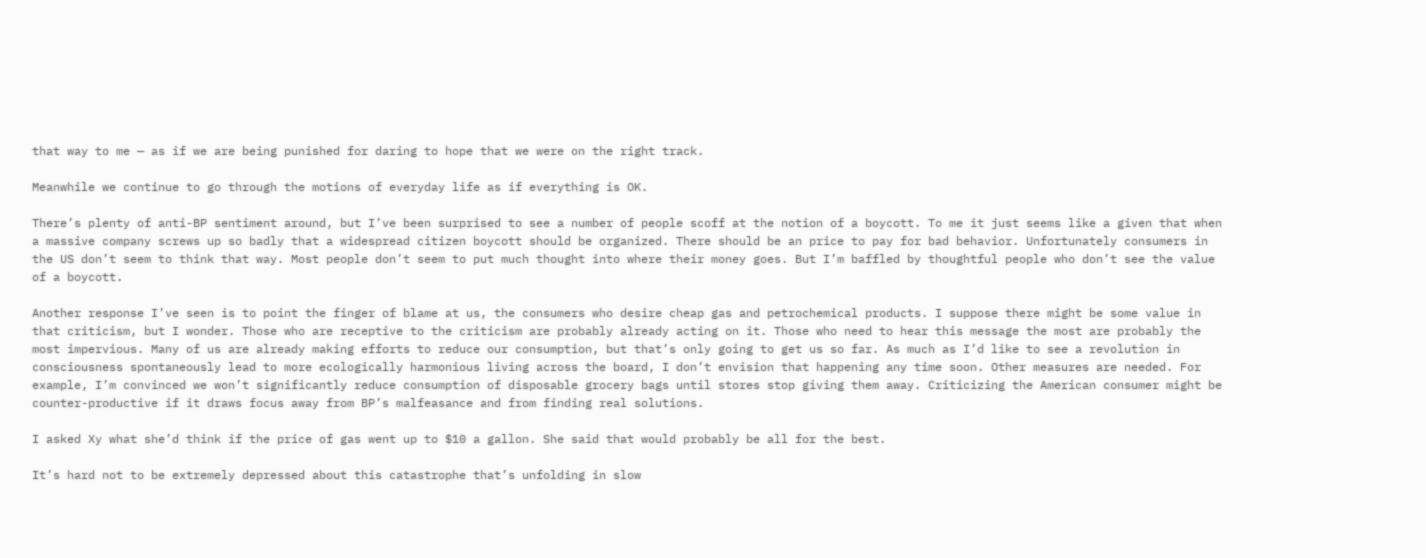that way to me — as if we are being punished for daring to hope that we were on the right track.

Meanwhile we continue to go through the motions of everyday life as if everything is OK.

There’s plenty of anti-BP sentiment around, but I’ve been surprised to see a number of people scoff at the notion of a boycott. To me it just seems like a given that when a massive company screws up so badly that a widespread citizen boycott should be organized. There should be an price to pay for bad behavior. Unfortunately consumers in the US don’t seem to think that way. Most people don’t seem to put much thought into where their money goes. But I’m baffled by thoughtful people who don’t see the value of a boycott.

Another response I’ve seen is to point the finger of blame at us, the consumers who desire cheap gas and petrochemical products. I suppose there might be some value in that criticism, but I wonder. Those who are receptive to the criticism are probably already acting on it. Those who need to hear this message the most are probably the most impervious. Many of us are already making efforts to reduce our consumption, but that’s only going to get us so far. As much as I’d like to see a revolution in consciousness spontaneously lead to more ecologically harmonious living across the board, I don’t envision that happening any time soon. Other measures are needed. For example, I’m convinced we won’t significantly reduce consumption of disposable grocery bags until stores stop giving them away. Criticizing the American consumer might be counter-productive if it draws focus away from BP’s malfeasance and from finding real solutions.

I asked Xy what she’d think if the price of gas went up to $10 a gallon. She said that would probably be all for the best.

It’s hard not to be extremely depressed about this catastrophe that’s unfolding in slow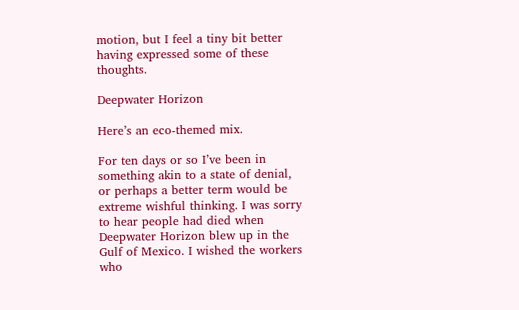motion, but I feel a tiny bit better having expressed some of these thoughts.

Deepwater Horizon

Here’s an eco-themed mix.

For ten days or so I’ve been in something akin to a state of denial, or perhaps a better term would be extreme wishful thinking. I was sorry to hear people had died when Deepwater Horizon blew up in the Gulf of Mexico. I wished the workers who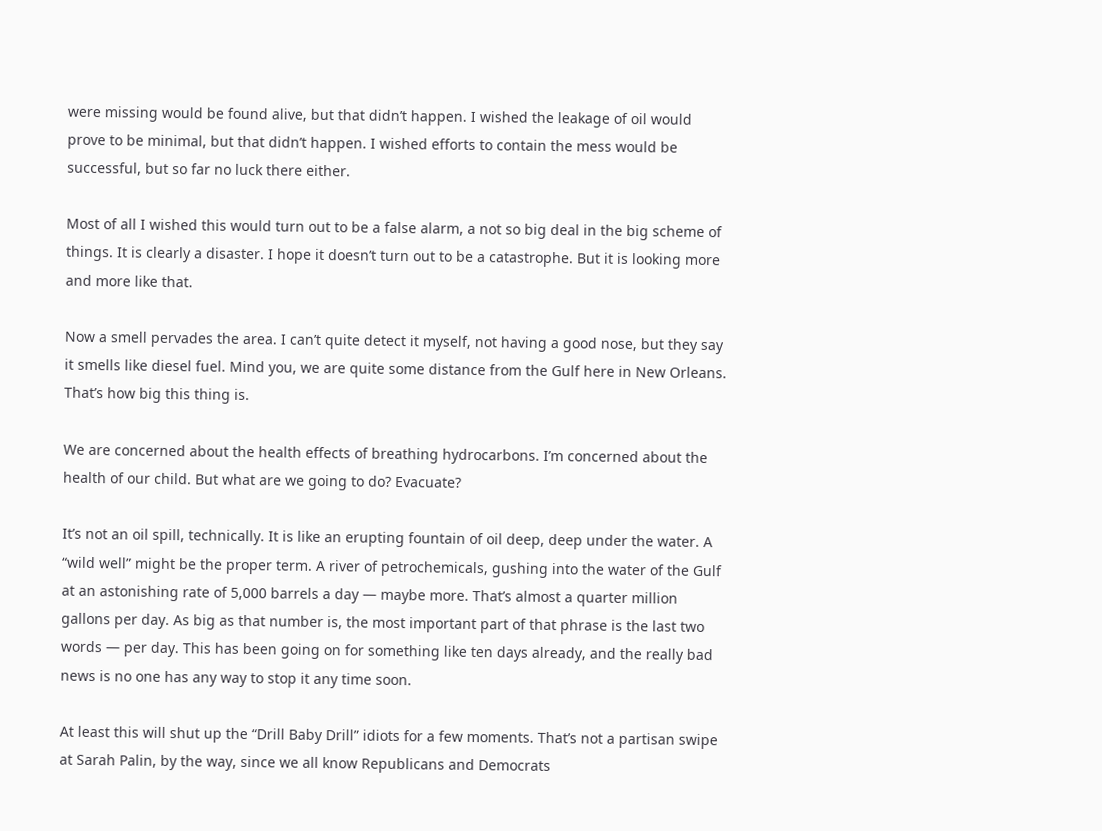were missing would be found alive, but that didn’t happen. I wished the leakage of oil would prove to be minimal, but that didn’t happen. I wished efforts to contain the mess would be successful, but so far no luck there either.

Most of all I wished this would turn out to be a false alarm, a not so big deal in the big scheme of things. It is clearly a disaster. I hope it doesn’t turn out to be a catastrophe. But it is looking more and more like that.

Now a smell pervades the area. I can’t quite detect it myself, not having a good nose, but they say it smells like diesel fuel. Mind you, we are quite some distance from the Gulf here in New Orleans. That’s how big this thing is.

We are concerned about the health effects of breathing hydrocarbons. I’m concerned about the health of our child. But what are we going to do? Evacuate?

It’s not an oil spill, technically. It is like an erupting fountain of oil deep, deep under the water. A “wild well” might be the proper term. A river of petrochemicals, gushing into the water of the Gulf at an astonishing rate of 5,000 barrels a day — maybe more. That’s almost a quarter million gallons per day. As big as that number is, the most important part of that phrase is the last two words — per day. This has been going on for something like ten days already, and the really bad news is no one has any way to stop it any time soon.

At least this will shut up the “Drill Baby Drill” idiots for a few moments. That’s not a partisan swipe at Sarah Palin, by the way, since we all know Republicans and Democrats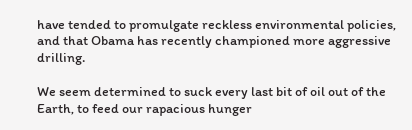have tended to promulgate reckless environmental policies, and that Obama has recently championed more aggressive drilling.

We seem determined to suck every last bit of oil out of the Earth, to feed our rapacious hunger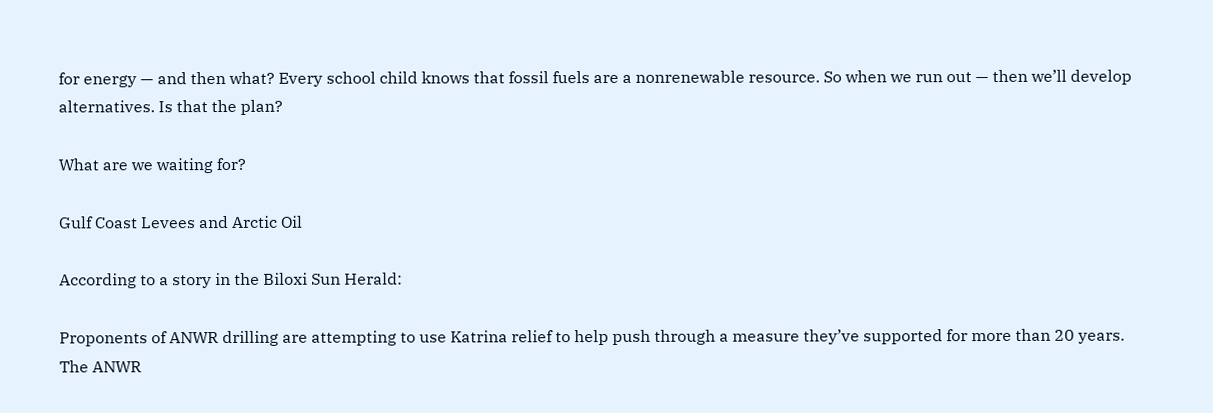for energy — and then what? Every school child knows that fossil fuels are a nonrenewable resource. So when we run out — then we’ll develop alternatives. Is that the plan?

What are we waiting for?

Gulf Coast Levees and Arctic Oil

According to a story in the Biloxi Sun Herald:

Proponents of ANWR drilling are attempting to use Katrina relief to help push through a measure they’ve supported for more than 20 years. The ANWR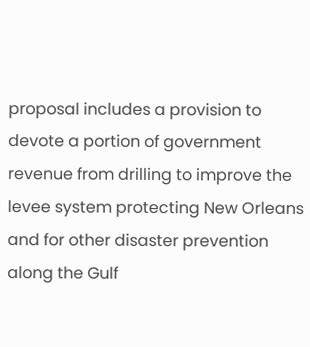proposal includes a provision to devote a portion of government revenue from drilling to improve the levee system protecting New Orleans and for other disaster prevention along the Gulf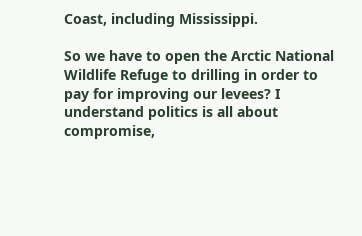Coast, including Mississippi.

So we have to open the Arctic National Wildlife Refuge to drilling in order to pay for improving our levees? I understand politics is all about compromise,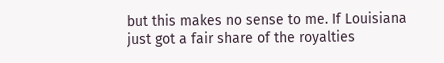but this makes no sense to me. If Louisiana just got a fair share of the royalties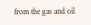from the gas and oil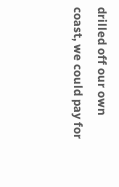drilled off our own coast, we could pay for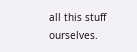all this stuff ourselves.